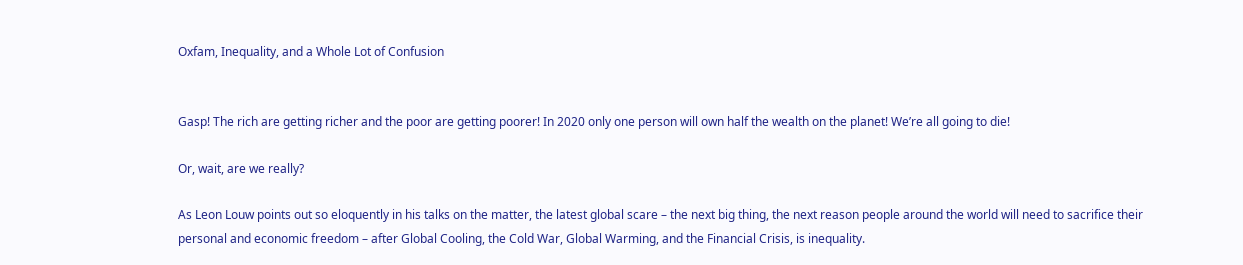Oxfam, Inequality, and a Whole Lot of Confusion


Gasp! The rich are getting richer and the poor are getting poorer! In 2020 only one person will own half the wealth on the planet! We’re all going to die!

Or, wait, are we really?

As Leon Louw points out so eloquently in his talks on the matter, the latest global scare – the next big thing, the next reason people around the world will need to sacrifice their personal and economic freedom – after Global Cooling, the Cold War, Global Warming, and the Financial Crisis, is inequality.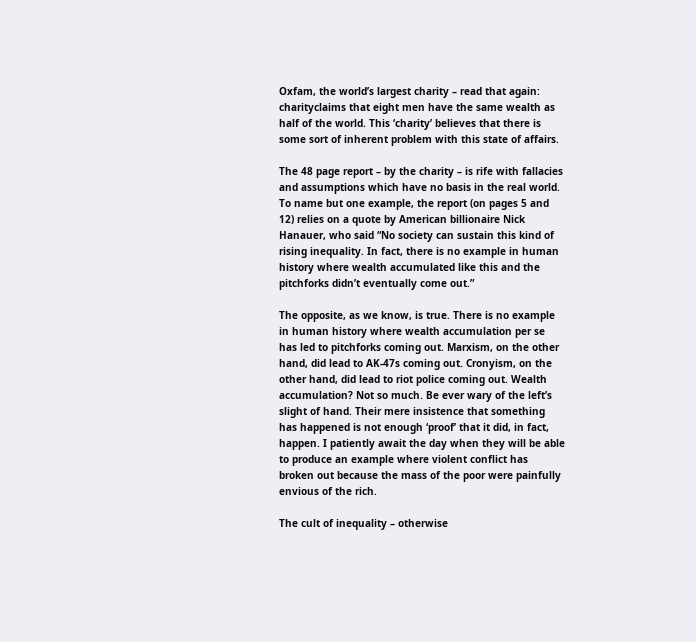Oxfam, the world’s largest charity – read that again: charityclaims that eight men have the same wealth as half of the world. This ‘charity’ believes that there is some sort of inherent problem with this state of affairs.

The 48 page report – by the charity – is rife with fallacies and assumptions which have no basis in the real world. To name but one example, the report (on pages 5 and 12) relies on a quote by American billionaire Nick Hanauer, who said “No society can sustain this kind of rising inequality. In fact, there is no example in human history where wealth accumulated like this and the pitchforks didn’t eventually come out.”

The opposite, as we know, is true. There is no example in human history where wealth accumulation per se has led to pitchforks coming out. Marxism, on the other hand, did lead to AK-47s coming out. Cronyism, on the other hand, did lead to riot police coming out. Wealth accumulation? Not so much. Be ever wary of the left’s slight of hand. Their mere insistence that something has happened is not enough ‘proof’ that it did, in fact, happen. I patiently await the day when they will be able to produce an example where violent conflict has broken out because the mass of the poor were painfully envious of the rich.

The cult of inequality – otherwise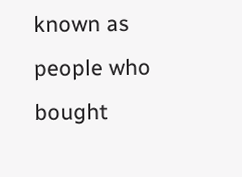known as people who bought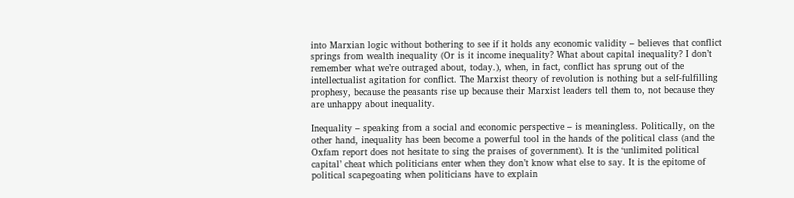into Marxian logic without bothering to see if it holds any economic validity – believes that conflict springs from wealth inequality (Or is it income inequality? What about capital inequality? I don’t remember what we’re outraged about, today.), when, in fact, conflict has sprung out of the intellectualist agitation for conflict. The Marxist theory of revolution is nothing but a self-fulfilling prophesy, because the peasants rise up because their Marxist leaders tell them to, not because they are unhappy about inequality.

Inequality – speaking from a social and economic perspective – is meaningless. Politically, on the other hand, inequality has been become a powerful tool in the hands of the political class (and the Oxfam report does not hesitate to sing the praises of government). It is the ‘unlimited political capital’ cheat which politicians enter when they don’t know what else to say. It is the epitome of political scapegoating when politicians have to explain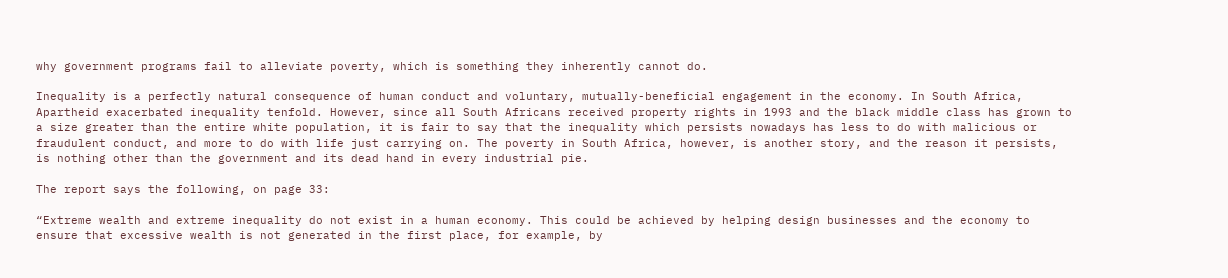why government programs fail to alleviate poverty, which is something they inherently cannot do.

Inequality is a perfectly natural consequence of human conduct and voluntary, mutually-beneficial engagement in the economy. In South Africa, Apartheid exacerbated inequality tenfold. However, since all South Africans received property rights in 1993 and the black middle class has grown to a size greater than the entire white population, it is fair to say that the inequality which persists nowadays has less to do with malicious or fraudulent conduct, and more to do with life just carrying on. The poverty in South Africa, however, is another story, and the reason it persists, is nothing other than the government and its dead hand in every industrial pie.

The report says the following, on page 33:

“Extreme wealth and extreme inequality do not exist in a human economy. This could be achieved by helping design businesses and the economy to ensure that excessive wealth is not generated in the first place, for example, by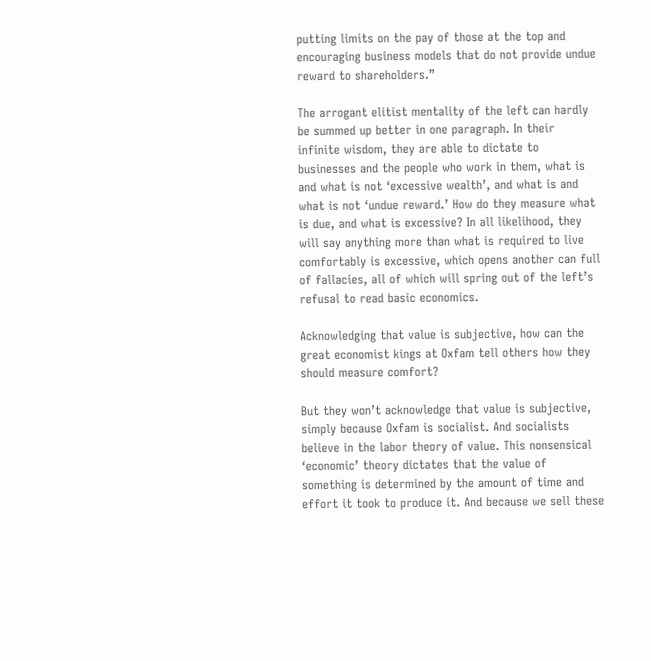putting limits on the pay of those at the top and encouraging business models that do not provide undue reward to shareholders.”

The arrogant elitist mentality of the left can hardly be summed up better in one paragraph. In their infinite wisdom, they are able to dictate to businesses and the people who work in them, what is and what is not ‘excessive wealth’, and what is and what is not ‘undue reward.’ How do they measure what is due, and what is excessive? In all likelihood, they will say anything more than what is required to live comfortably is excessive, which opens another can full of fallacies, all of which will spring out of the left’s refusal to read basic economics.

Acknowledging that value is subjective, how can the great economist kings at Oxfam tell others how they should measure comfort?

But they won’t acknowledge that value is subjective, simply because Oxfam is socialist. And socialists believe in the labor theory of value. This nonsensical ‘economic’ theory dictates that the value of something is determined by the amount of time and effort it took to produce it. And because we sell these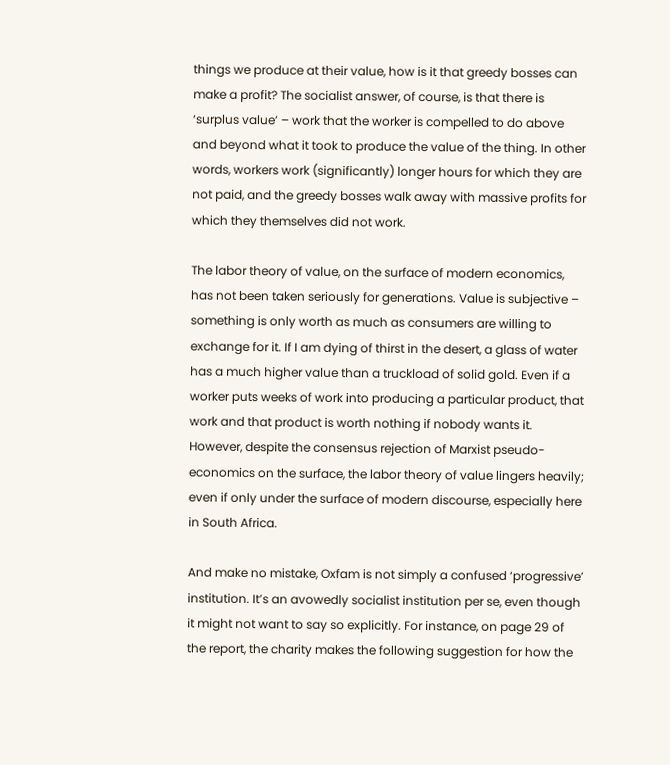things we produce at their value, how is it that greedy bosses can make a profit? The socialist answer, of course, is that there is ‘surplus value’ – work that the worker is compelled to do above and beyond what it took to produce the value of the thing. In other words, workers work (significantly) longer hours for which they are not paid, and the greedy bosses walk away with massive profits for which they themselves did not work.

The labor theory of value, on the surface of modern economics, has not been taken seriously for generations. Value is subjective – something is only worth as much as consumers are willing to exchange for it. If I am dying of thirst in the desert, a glass of water has a much higher value than a truckload of solid gold. Even if a worker puts weeks of work into producing a particular product, that work and that product is worth nothing if nobody wants it. However, despite the consensus rejection of Marxist pseudo-economics on the surface, the labor theory of value lingers heavily; even if only under the surface of modern discourse, especially here in South Africa.

And make no mistake, Oxfam is not simply a confused ‘progressive’ institution. It’s an avowedly socialist institution per se, even though it might not want to say so explicitly. For instance, on page 29 of the report, the charity makes the following suggestion for how the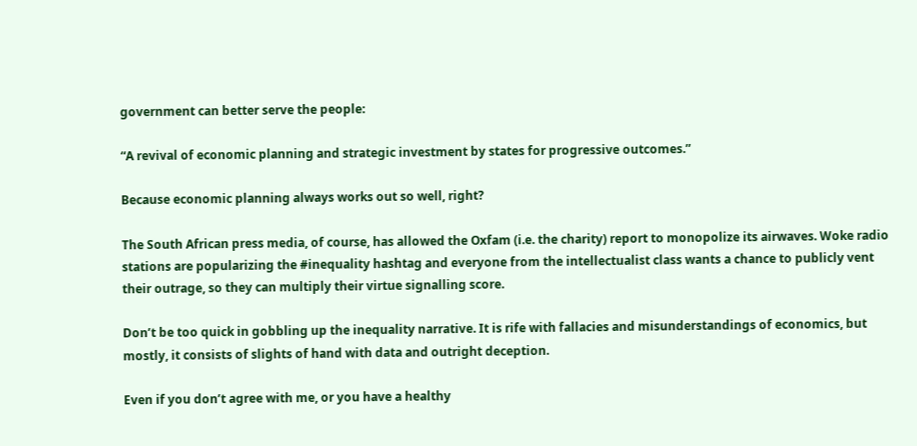government can better serve the people:

“A revival of economic planning and strategic investment by states for progressive outcomes.”

Because economic planning always works out so well, right?

The South African press media, of course, has allowed the Oxfam (i.e. the charity) report to monopolize its airwaves. Woke radio stations are popularizing the #inequality hashtag and everyone from the intellectualist class wants a chance to publicly vent their outrage, so they can multiply their virtue signalling score.

Don’t be too quick in gobbling up the inequality narrative. It is rife with fallacies and misunderstandings of economics, but mostly, it consists of slights of hand with data and outright deception.

Even if you don’t agree with me, or you have a healthy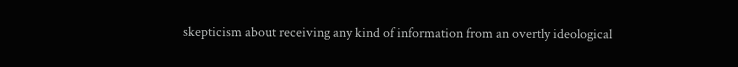skepticism about receiving any kind of information from an overtly ideological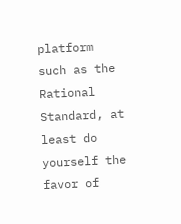platform such as the Rational Standard, at least do yourself the favor of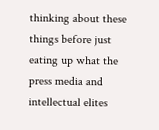thinking about these things before just eating up what the press media and intellectual elites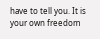have to tell you. It is your own freedom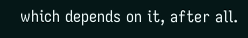which depends on it, after all.